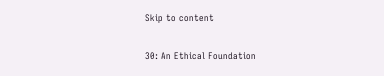Skip to content

30: An Ethical Foundation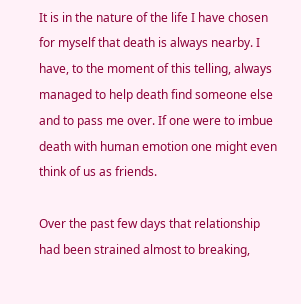It is in the nature of the life I have chosen for myself that death is always nearby. I have, to the moment of this telling, always managed to help death find someone else and to pass me over. If one were to imbue death with human emotion one might even think of us as friends.

Over the past few days that relationship had been strained almost to breaking,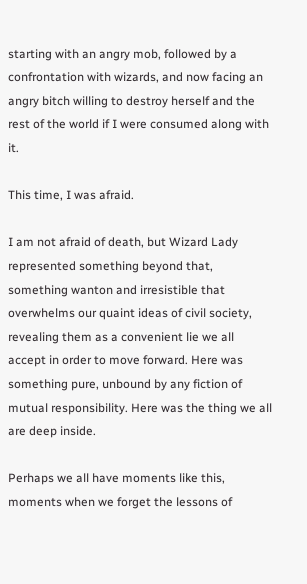starting with an angry mob, followed by a confrontation with wizards, and now facing an angry bitch willing to destroy herself and the rest of the world if I were consumed along with it.

This time, I was afraid.

I am not afraid of death, but Wizard Lady represented something beyond that, something wanton and irresistible that overwhelms our quaint ideas of civil society, revealing them as a convenient lie we all accept in order to move forward. Here was something pure, unbound by any fiction of mutual responsibility. Here was the thing we all are deep inside.

Perhaps we all have moments like this, moments when we forget the lessons of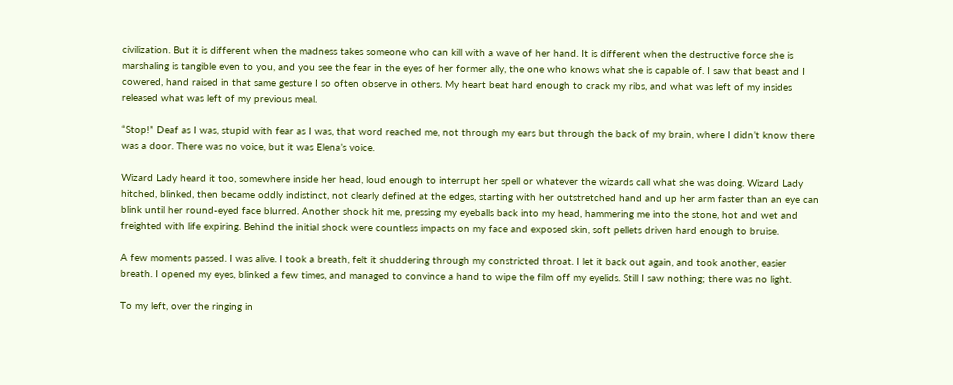civilization. But it is different when the madness takes someone who can kill with a wave of her hand. It is different when the destructive force she is marshaling is tangible even to you, and you see the fear in the eyes of her former ally, the one who knows what she is capable of. I saw that beast and I cowered, hand raised in that same gesture I so often observe in others. My heart beat hard enough to crack my ribs, and what was left of my insides released what was left of my previous meal.

“Stop!” Deaf as I was, stupid with fear as I was, that word reached me, not through my ears but through the back of my brain, where I didn’t know there was a door. There was no voice, but it was Elena’s voice.

Wizard Lady heard it too, somewhere inside her head, loud enough to interrupt her spell or whatever the wizards call what she was doing. Wizard Lady hitched, blinked, then became oddly indistinct, not clearly defined at the edges, starting with her outstretched hand and up her arm faster than an eye can blink until her round-eyed face blurred. Another shock hit me, pressing my eyeballs back into my head, hammering me into the stone, hot and wet and freighted with life expiring. Behind the initial shock were countless impacts on my face and exposed skin, soft pellets driven hard enough to bruise.

A few moments passed. I was alive. I took a breath, felt it shuddering through my constricted throat. I let it back out again, and took another, easier breath. I opened my eyes, blinked a few times, and managed to convince a hand to wipe the film off my eyelids. Still I saw nothing; there was no light.

To my left, over the ringing in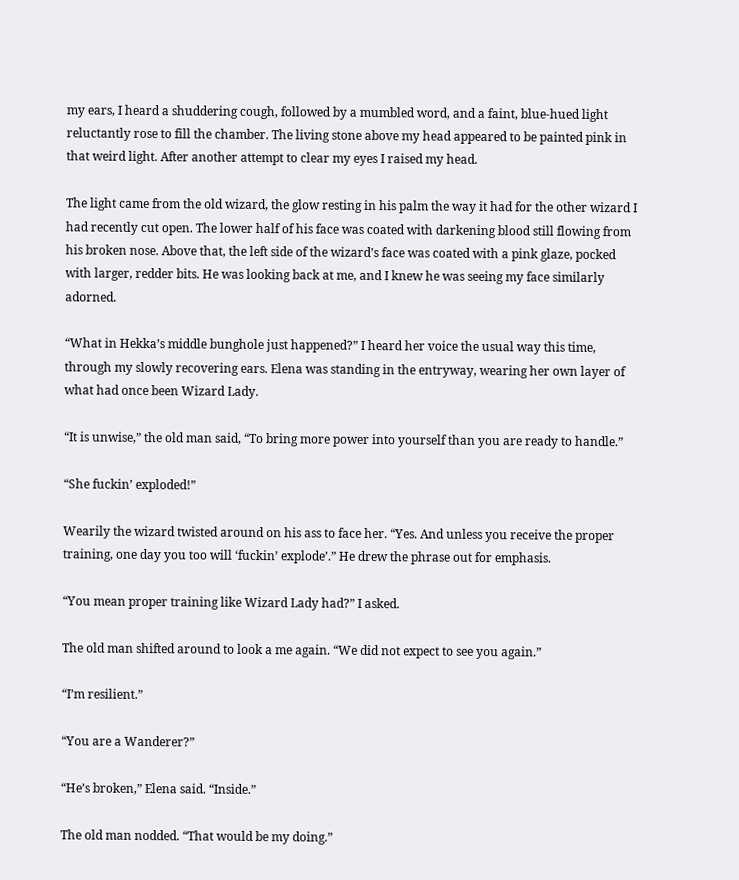my ears, I heard a shuddering cough, followed by a mumbled word, and a faint, blue-hued light reluctantly rose to fill the chamber. The living stone above my head appeared to be painted pink in that weird light. After another attempt to clear my eyes I raised my head.

The light came from the old wizard, the glow resting in his palm the way it had for the other wizard I had recently cut open. The lower half of his face was coated with darkening blood still flowing from his broken nose. Above that, the left side of the wizard’s face was coated with a pink glaze, pocked with larger, redder bits. He was looking back at me, and I knew he was seeing my face similarly adorned.

“What in Hekka’s middle bunghole just happened?” I heard her voice the usual way this time, through my slowly recovering ears. Elena was standing in the entryway, wearing her own layer of what had once been Wizard Lady.

“It is unwise,” the old man said, “To bring more power into yourself than you are ready to handle.”

“She fuckin’ exploded!”

Wearily the wizard twisted around on his ass to face her. “Yes. And unless you receive the proper training, one day you too will ‘fuckin’ explode’.” He drew the phrase out for emphasis.

“You mean proper training like Wizard Lady had?” I asked.

The old man shifted around to look a me again. “We did not expect to see you again.”

“I’m resilient.”

“You are a Wanderer?”

“He’s broken,” Elena said. “Inside.”

The old man nodded. “That would be my doing.”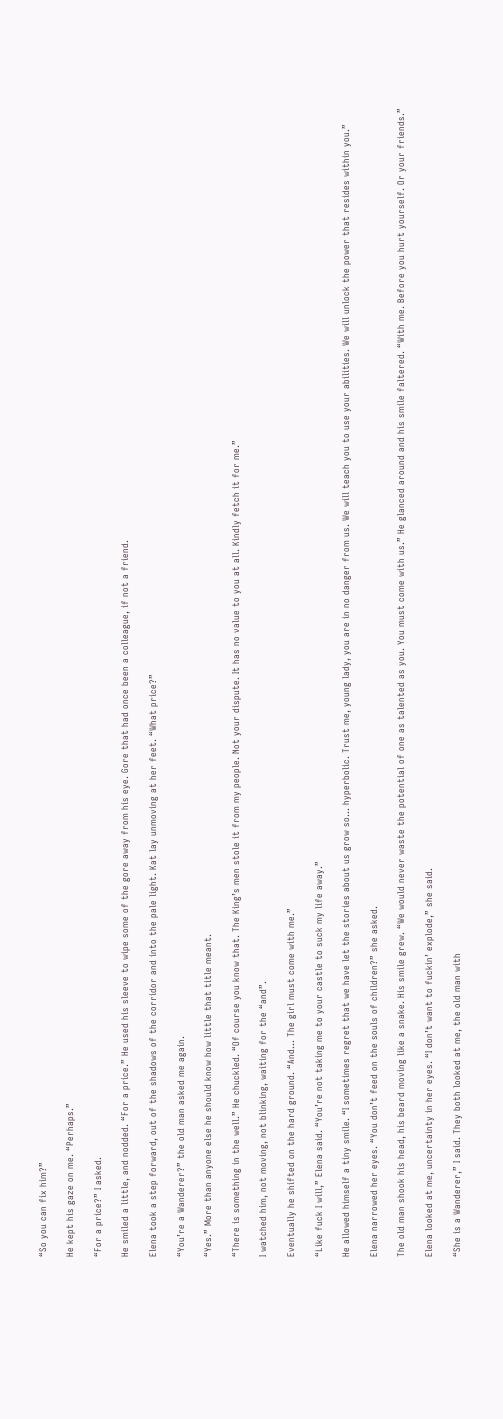“So you can fix him?”

He kept his gaze on me. “Perhaps.”

“For a price?” I asked.

He smiled a little, and nodded. “For a price.” He used his sleeve to wipe some of the gore away from his eye. Gore that had once been a colleague, if not a friend.

Elena took a step forward, out of the shadows of the corridor and into the pale light. Kat lay unmoving at her feet. “What price?”

“You’re a Wanderer?” the old man asked me again.

“Yes.” More than anyone else he should know how little that title meant.

“There is something in the well.” He chuckled. “Of course you know that. The King’s men stole it from my people. Not your dispute. It has no value to you at all. Kindly fetch it for me.”

I watched him, not moving, not blinking, waiting for the “and”.

Eventually he shifted on the hard ground. “And… The girl must come with me.”

“Like fuck I will,” Elena said. “You’re not taking me to your castle to suck my life away.”

He allowed himself a tiny smile. “I sometimes regret that we have let the stories about us grow so… hyperbolic. Trust me, young lady, you are in no danger from us. We will teach you to use your abilities. We will unlock the power that resides within you.”

Elena narrowed her eyes. “You don’t feed on the souls of children?” she asked.

The old man shook his head, his beard moving like a snake. His smile grew. “We would never waste the potential of one as talented as you. You must come with us.” He glanced around and his smile faltered. “With me. Before you hurt yourself. Or your friends.”

Elena looked at me, uncertainty in her eyes. “I don’t want to fuckin’ explode,” she said.

“She is a Wanderer,” I said. They both looked at me, the old man with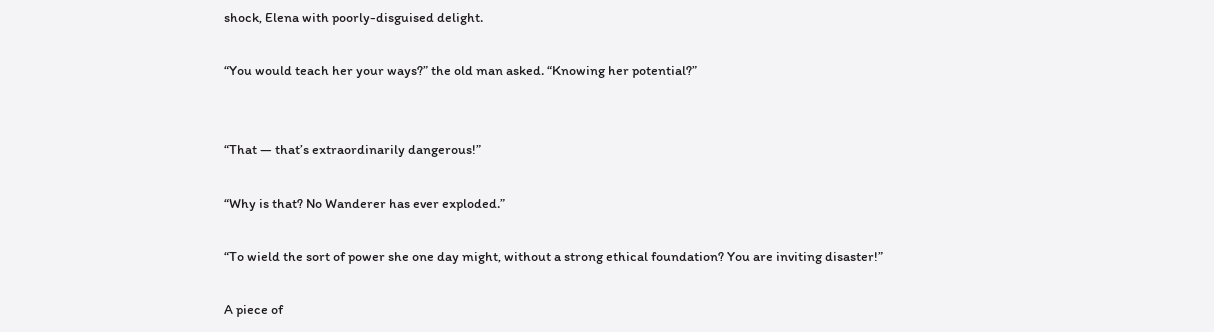shock, Elena with poorly-disguised delight.

“You would teach her your ways?” the old man asked. “Knowing her potential?”


“That — that’s extraordinarily dangerous!”

“Why is that? No Wanderer has ever exploded.”

“To wield the sort of power she one day might, without a strong ethical foundation? You are inviting disaster!”

A piece of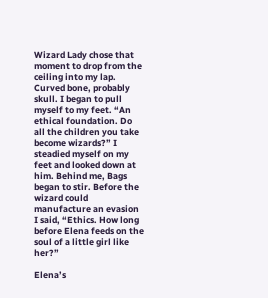Wizard Lady chose that moment to drop from the ceiling into my lap. Curved bone, probably skull. I began to pull myself to my feet. “An ethical foundation. Do all the children you take become wizards?” I steadied myself on my feet and looked down at him. Behind me, Bags began to stir. Before the wizard could manufacture an evasion I said, “Ethics. How long before Elena feeds on the soul of a little girl like her?”

Elena’s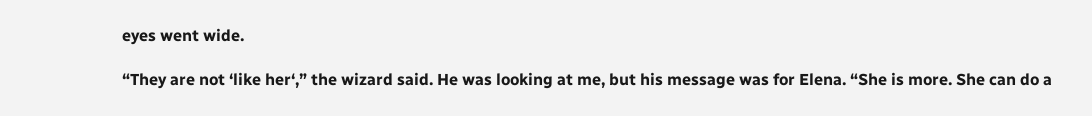eyes went wide.

“They are not ‘like her‘,” the wizard said. He was looking at me, but his message was for Elena. “She is more. She can do a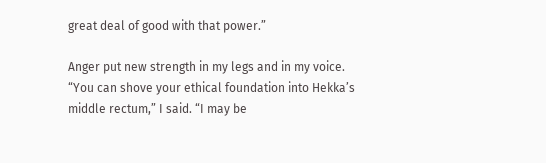great deal of good with that power.”

Anger put new strength in my legs and in my voice. “You can shove your ethical foundation into Hekka’s middle rectum,” I said. “I may be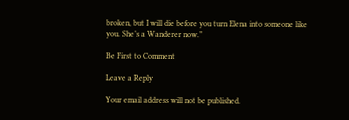broken, but I will die before you turn Elena into someone like you. She’s a Wanderer now.”

Be First to Comment

Leave a Reply

Your email address will not be published.